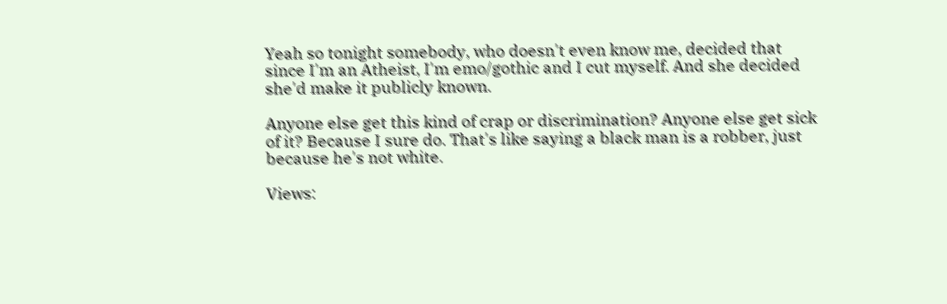Yeah so tonight somebody, who doesn't even know me, decided that since I'm an Atheist, I'm emo/gothic and I cut myself. And she decided she'd make it publicly known.

Anyone else get this kind of crap or discrimination? Anyone else get sick of it? Because I sure do. That's like saying a black man is a robber, just because he's not white.

Views: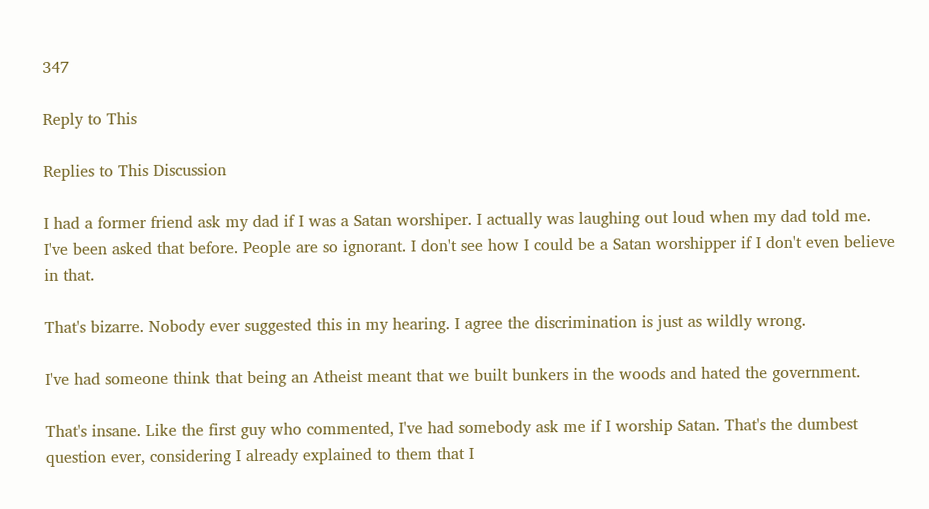347

Reply to This

Replies to This Discussion

I had a former friend ask my dad if I was a Satan worshiper. I actually was laughing out loud when my dad told me.
I've been asked that before. People are so ignorant. I don't see how I could be a Satan worshipper if I don't even believe in that.

That's bizarre. Nobody ever suggested this in my hearing. I agree the discrimination is just as wildly wrong.

I've had someone think that being an Atheist meant that we built bunkers in the woods and hated the government.

That's insane. Like the first guy who commented, I've had somebody ask me if I worship Satan. That's the dumbest question ever, considering I already explained to them that I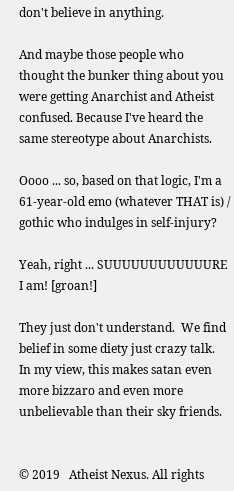don't believe in anything.

And maybe those people who thought the bunker thing about you were getting Anarchist and Atheist confused. Because I've heard the same stereotype about Anarchists.

Oooo ... so, based on that logic, I'm a 61-year-old emo (whatever THAT is) / gothic who indulges in self-injury?

Yeah, right ... SUUUUUUUUUUUURE I am! [groan!]

They just don't understand.  We find belief in some diety just crazy talk.  In my view, this makes satan even more bizzaro and even more unbelievable than their sky friends.


© 2019   Atheist Nexus. All rights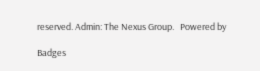reserved. Admin: The Nexus Group.   Powered by

Badges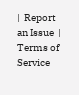|  Report an Issue  |  Terms of Service